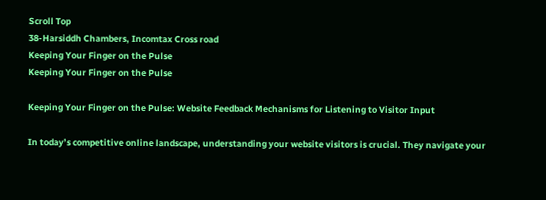Scroll Top
38-Harsiddh Chambers, Incomtax Cross road
Keeping Your Finger on the Pulse
Keeping Your Finger on the Pulse

Keeping Your Finger on the Pulse: Website Feedback Mechanisms for Listening to Visitor Input

In today’s competitive online landscape, understanding your website visitors is crucial. They navigate your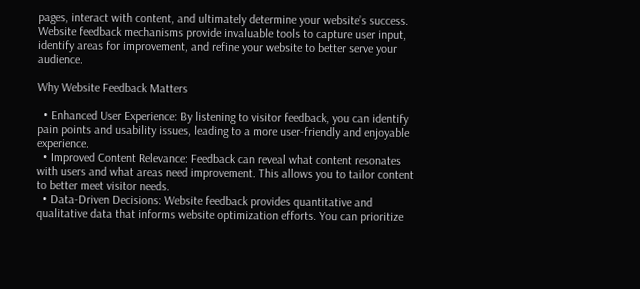pages, interact with content, and ultimately determine your website’s success. Website feedback mechanisms provide invaluable tools to capture user input, identify areas for improvement, and refine your website to better serve your audience.

Why Website Feedback Matters

  • Enhanced User Experience: By listening to visitor feedback, you can identify pain points and usability issues, leading to a more user-friendly and enjoyable experience.
  • Improved Content Relevance: Feedback can reveal what content resonates with users and what areas need improvement. This allows you to tailor content to better meet visitor needs.
  • Data-Driven Decisions: Website feedback provides quantitative and qualitative data that informs website optimization efforts. You can prioritize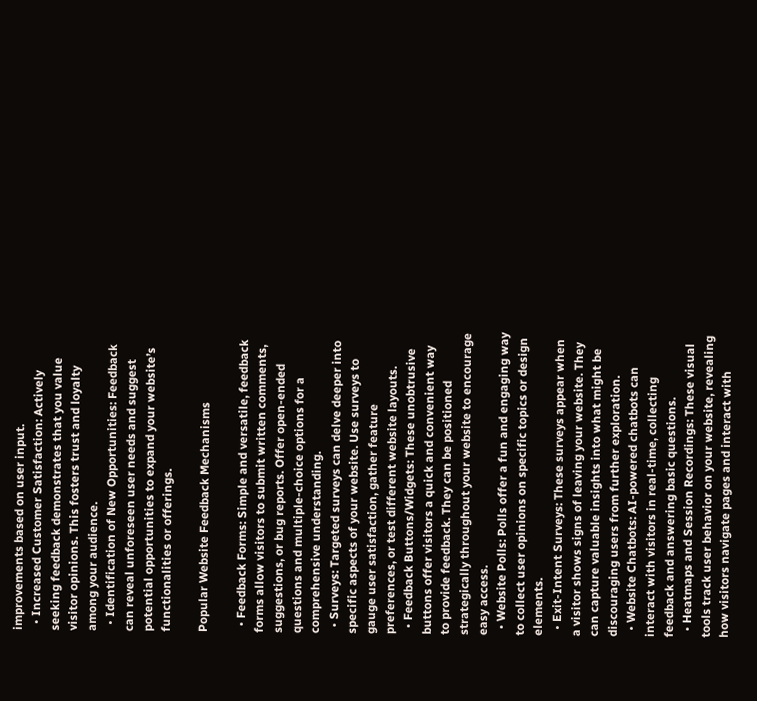improvements based on user input.
  • Increased Customer Satisfaction: Actively seeking feedback demonstrates that you value visitor opinions. This fosters trust and loyalty among your audience.
  • Identification of New Opportunities: Feedback can reveal unforeseen user needs and suggest potential opportunities to expand your website’s functionalities or offerings.

Popular Website Feedback Mechanisms

  • Feedback Forms: Simple and versatile, feedback forms allow visitors to submit written comments, suggestions, or bug reports. Offer open-ended questions and multiple-choice options for a comprehensive understanding.
  • Surveys: Targeted surveys can delve deeper into specific aspects of your website. Use surveys to gauge user satisfaction, gather feature preferences, or test different website layouts.
  • Feedback Buttons/Widgets: These unobtrusive buttons offer visitors a quick and convenient way to provide feedback. They can be positioned strategically throughout your website to encourage easy access.
  • Website Polls: Polls offer a fun and engaging way to collect user opinions on specific topics or design elements.
  • Exit-Intent Surveys: These surveys appear when a visitor shows signs of leaving your website. They can capture valuable insights into what might be discouraging users from further exploration.
  • Website Chatbots: AI-powered chatbots can interact with visitors in real-time, collecting feedback and answering basic questions.
  • Heatmaps and Session Recordings: These visual tools track user behavior on your website, revealing how visitors navigate pages and interact with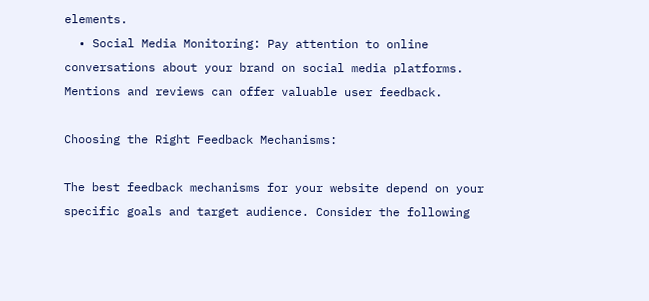elements.
  • Social Media Monitoring: Pay attention to online conversations about your brand on social media platforms. Mentions and reviews can offer valuable user feedback.

Choosing the Right Feedback Mechanisms:

The best feedback mechanisms for your website depend on your specific goals and target audience. Consider the following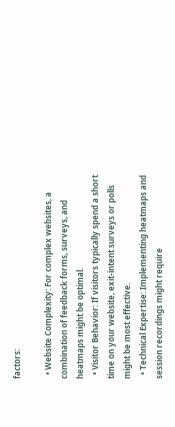factors:

  • Website Complexity: For complex websites, a combination of feedback forms, surveys, and heatmaps might be optimal.
  • Visitor Behavior: If visitors typically spend a short time on your website, exit-intent surveys or polls might be most effective.
  • Technical Expertise: Implementing heatmaps and session recordings might require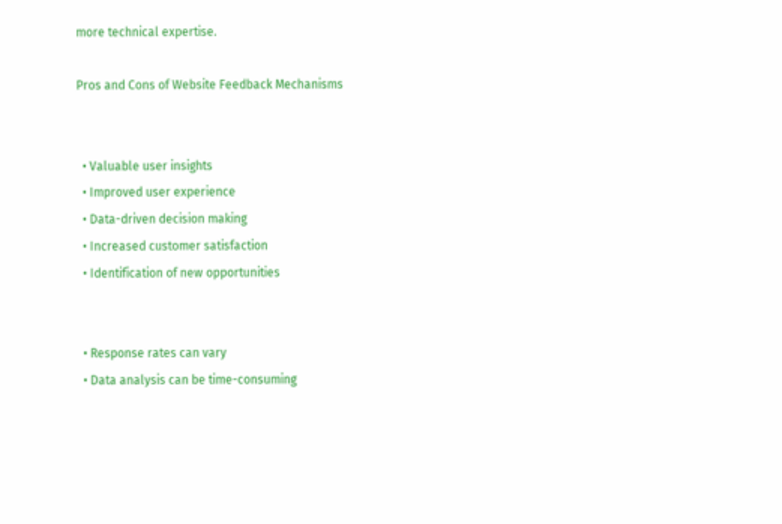more technical expertise.

Pros and Cons of Website Feedback Mechanisms


  • Valuable user insights
  • Improved user experience
  • Data-driven decision making
  • Increased customer satisfaction
  • Identification of new opportunities


  • Response rates can vary
  • Data analysis can be time-consuming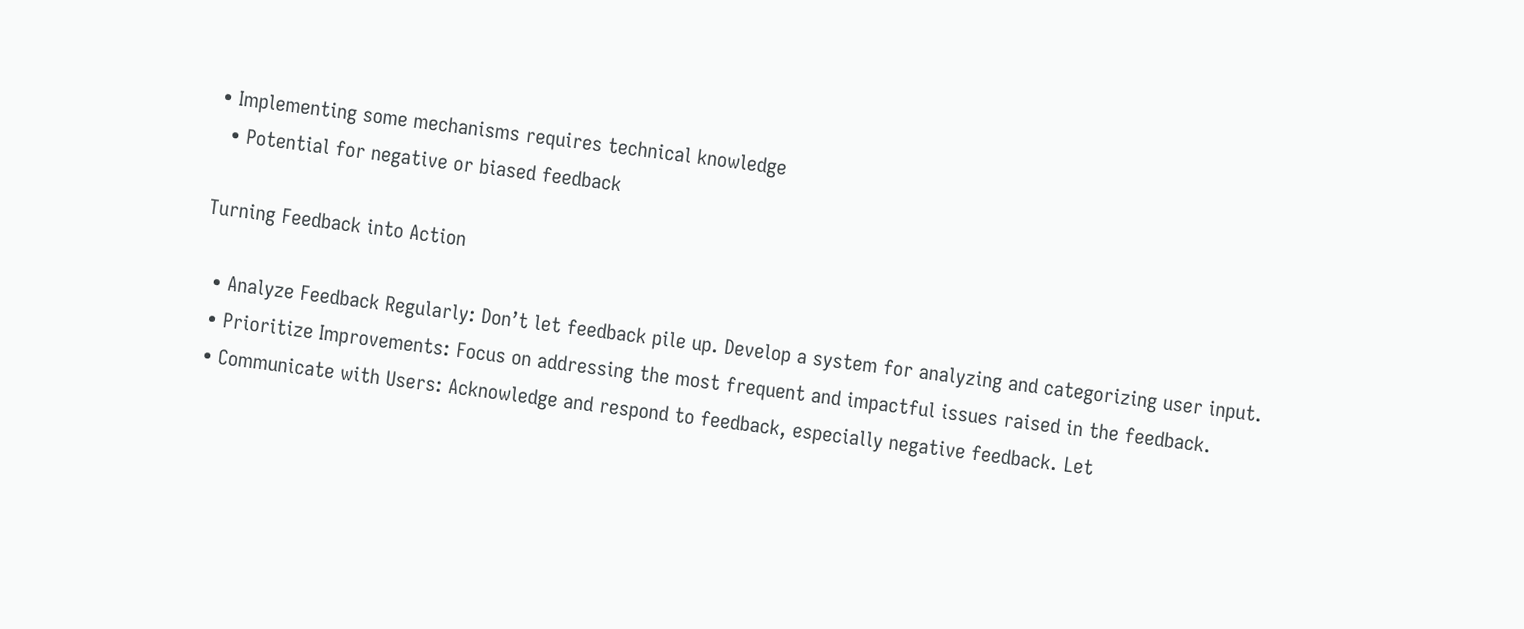• Implementing some mechanisms requires technical knowledge
  • Potential for negative or biased feedback

Turning Feedback into Action

  • Analyze Feedback Regularly: Don’t let feedback pile up. Develop a system for analyzing and categorizing user input.
  • Prioritize Improvements: Focus on addressing the most frequent and impactful issues raised in the feedback.
  • Communicate with Users: Acknowledge and respond to feedback, especially negative feedback. Let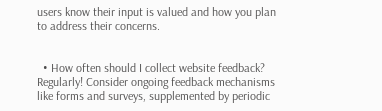users know their input is valued and how you plan to address their concerns.


  • How often should I collect website feedback? Regularly! Consider ongoing feedback mechanisms like forms and surveys, supplemented by periodic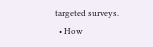targeted surveys.
  • How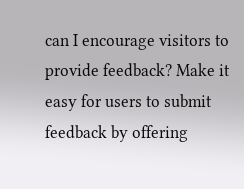can I encourage visitors to provide feedback? Make it easy for users to submit feedback by offering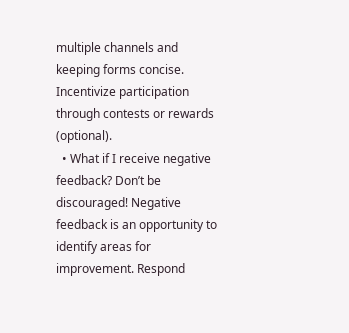multiple channels and keeping forms concise. Incentivize participation through contests or rewards (optional).
  • What if I receive negative feedback? Don’t be discouraged! Negative feedback is an opportunity to identify areas for improvement. Respond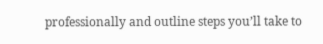professionally and outline steps you’ll take to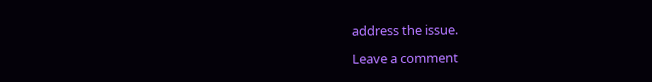address the issue.

Leave a comment